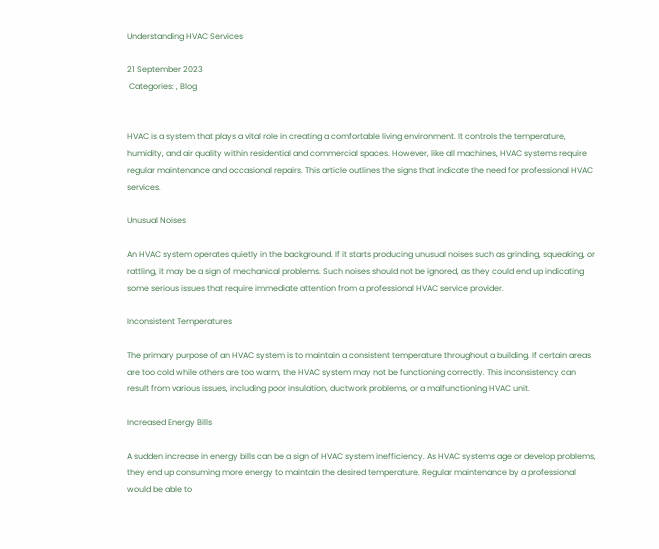Understanding HVAC Services

21 September 2023
 Categories: , Blog


HVAC is a system that plays a vital role in creating a comfortable living environment. It controls the temperature, humidity, and air quality within residential and commercial spaces. However, like all machines, HVAC systems require regular maintenance and occasional repairs. This article outlines the signs that indicate the need for professional HVAC services.

Unusual Noises

An HVAC system operates quietly in the background. If it starts producing unusual noises such as grinding, squeaking, or rattling, it may be a sign of mechanical problems. Such noises should not be ignored, as they could end up indicating some serious issues that require immediate attention from a professional HVAC service provider.

Inconsistent Temperatures

The primary purpose of an HVAC system is to maintain a consistent temperature throughout a building. If certain areas are too cold while others are too warm, the HVAC system may not be functioning correctly. This inconsistency can result from various issues, including poor insulation, ductwork problems, or a malfunctioning HVAC unit.

Increased Energy Bills

A sudden increase in energy bills can be a sign of HVAC system inefficiency. As HVAC systems age or develop problems, they end up consuming more energy to maintain the desired temperature. Regular maintenance by a professional would be able to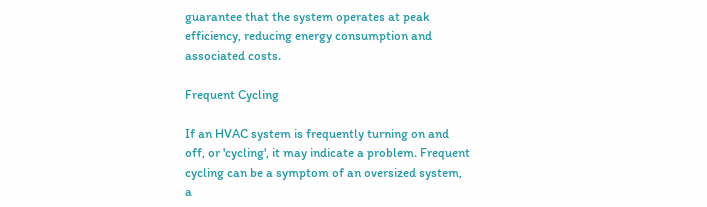guarantee that the system operates at peak efficiency, reducing energy consumption and associated costs.

Frequent Cycling

If an HVAC system is frequently turning on and off, or 'cycling', it may indicate a problem. Frequent cycling can be a symptom of an oversized system, a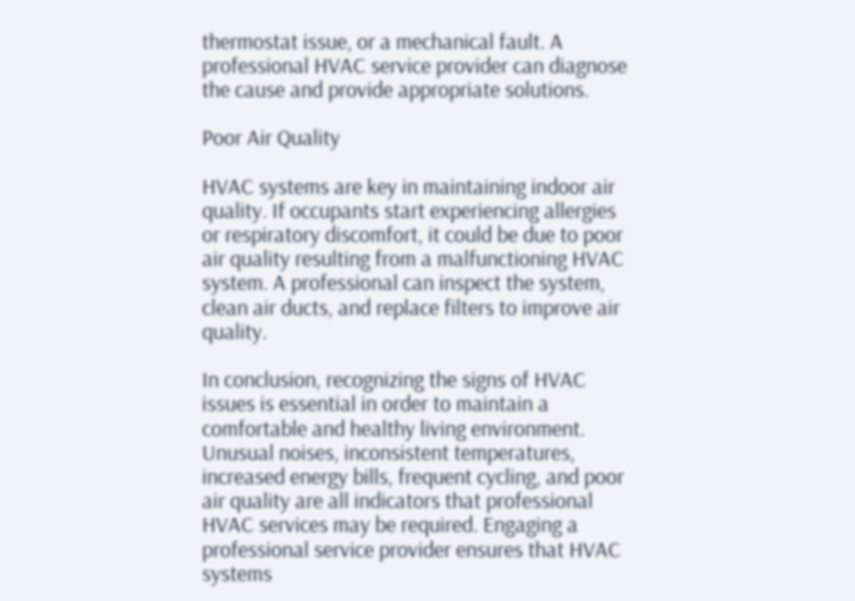thermostat issue, or a mechanical fault. A professional HVAC service provider can diagnose the cause and provide appropriate solutions.

Poor Air Quality

HVAC systems are key in maintaining indoor air quality. If occupants start experiencing allergies or respiratory discomfort, it could be due to poor air quality resulting from a malfunctioning HVAC system. A professional can inspect the system, clean air ducts, and replace filters to improve air quality.

In conclusion, recognizing the signs of HVAC issues is essential in order to maintain a comfortable and healthy living environment. Unusual noises, inconsistent temperatures, increased energy bills, frequent cycling, and poor air quality are all indicators that professional HVAC services may be required. Engaging a professional service provider ensures that HVAC systems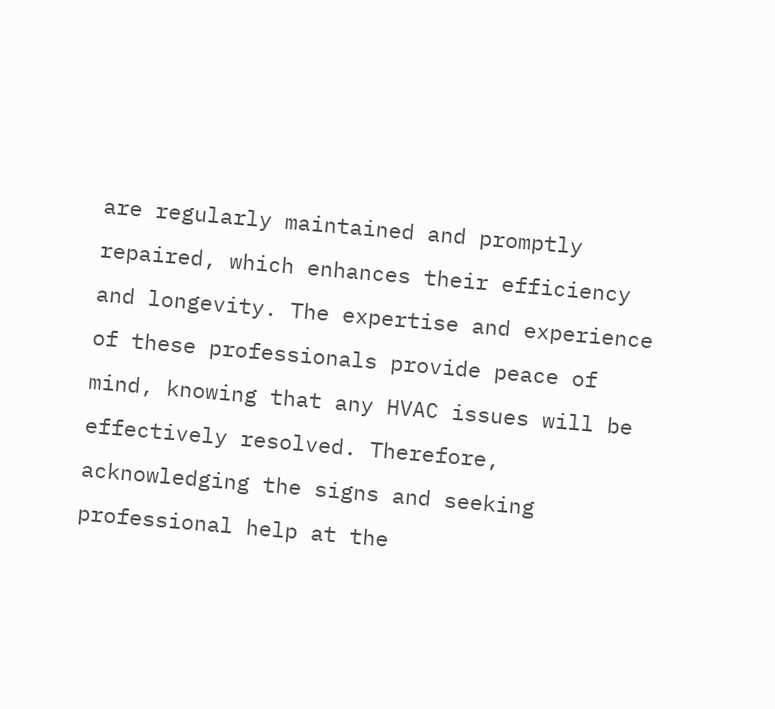are regularly maintained and promptly repaired, which enhances their efficiency and longevity. The expertise and experience of these professionals provide peace of mind, knowing that any HVAC issues will be effectively resolved. Therefore, acknowledging the signs and seeking professional help at the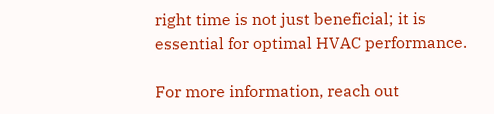right time is not just beneficial; it is essential for optimal HVAC performance.

For more information, reach out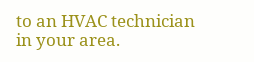to an HVAC technician in your area.